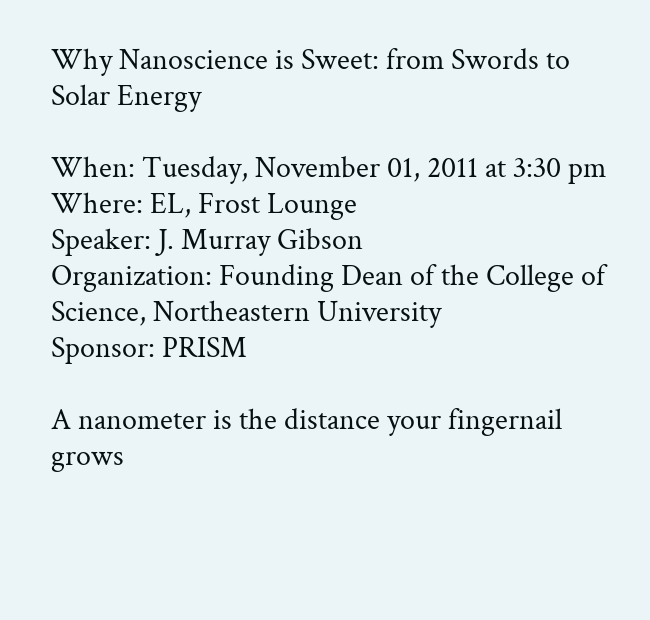Why Nanoscience is Sweet: from Swords to Solar Energy

When: Tuesday, November 01, 2011 at 3:30 pm
Where: EL, Frost Lounge
Speaker: J. Murray Gibson
Organization: Founding Dean of the College of Science, Northeastern University
Sponsor: PRISM

A nanometer is the distance your fingernail grows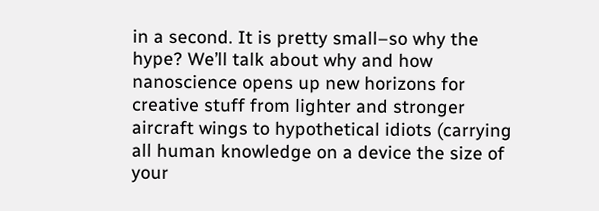in a second. It is pretty small–so why the hype? We’ll talk about why and how nanoscience opens up new horizons for creative stuff from lighter and stronger aircraft wings to hypothetical idiots (carrying all human knowledge on a device the size of your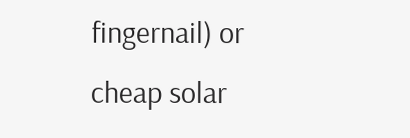fingernail) or cheap solar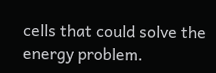cells that could solve the energy problem.